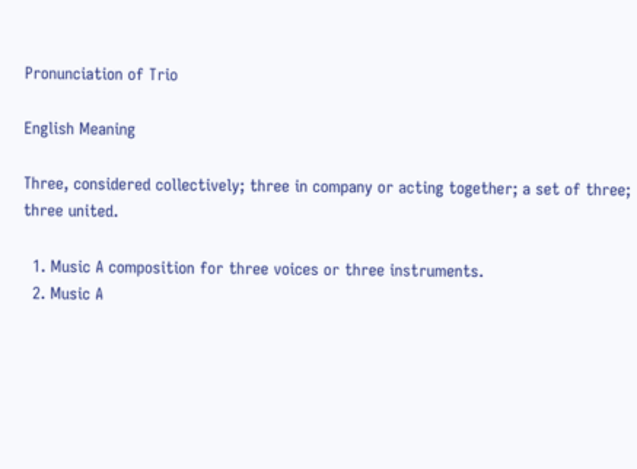Pronunciation of Trio

English Meaning

Three, considered collectively; three in company or acting together; a set of three; three united.

  1. Music A composition for three voices or three instruments.
  2. Music A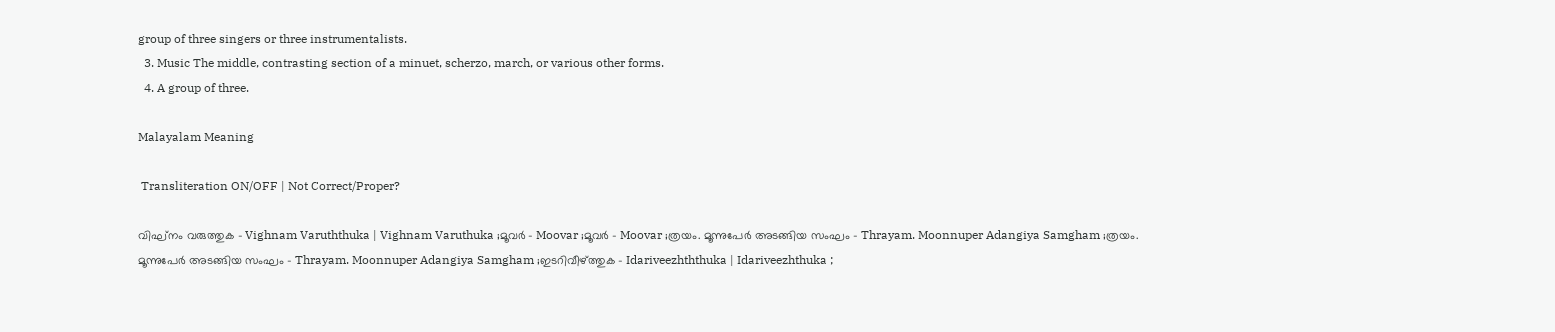group of three singers or three instrumentalists.
  3. Music The middle, contrasting section of a minuet, scherzo, march, or various other forms.
  4. A group of three.

Malayalam Meaning

 Transliteration ON/OFF | Not Correct/Proper?

വിഘ്‌നം വരുത്തുക - Vighnam Varuththuka | Vighnam Varuthuka ;മൂവർ - Moovar ;മൂവര്‍ - Moovar ;ത്രയം. മൂന്നുപേർ അടങ്ങിയ സംഘം - Thrayam. Moonnuper Adangiya Samgham ;ത്രയം. മൂന്നുപേര്‍ അടങ്ങിയ സംഘം - Thrayam. Moonnuper Adangiya Samgham ;ഇടറിവീഴ്‌ത്തുക - Idariveezhththuka | Idariveezhthuka ;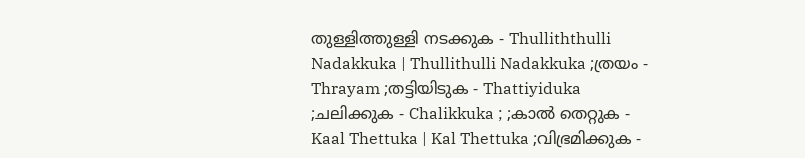തുള്ളിത്തുള്ളി നടക്കുക - Thulliththulli Nadakkuka | Thullithulli Nadakkuka ;ത്രയം - Thrayam ;തട്ടിയിടുക - Thattiyiduka ;ചലിക്കുക - Chalikkuka ; ;കാല്‍ തെറ്റുക - Kaal Thettuka | Kal Thettuka ;വിഭ്രമിക്കുക -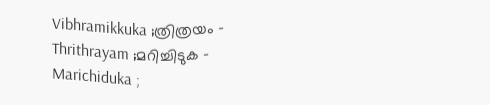Vibhramikkuka ;ത്രിത്രയം - Thrithrayam ;മറിച്ചിടുക - Marichiduka ;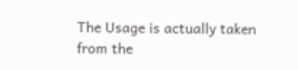The Usage is actually taken from the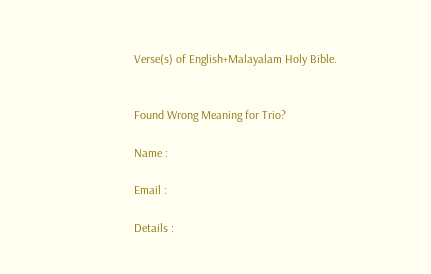Verse(s) of English+Malayalam Holy Bible.


Found Wrong Meaning for Trio?

Name :

Email :

Details :